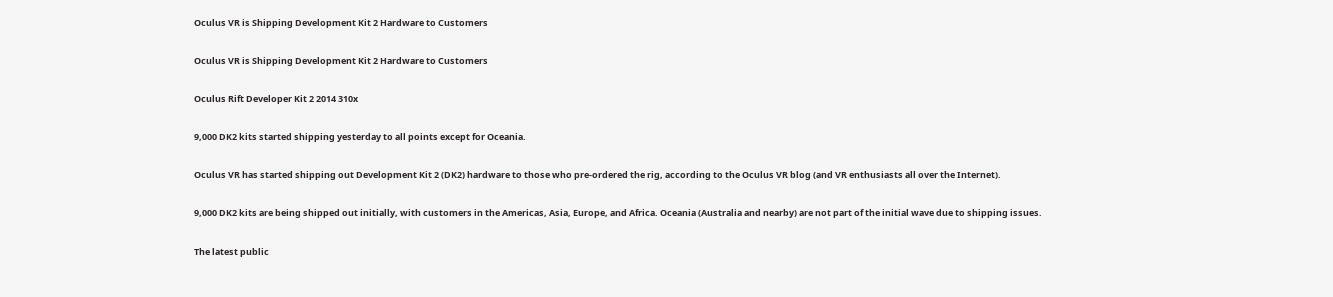Oculus VR is Shipping Development Kit 2 Hardware to Customers

Oculus VR is Shipping Development Kit 2 Hardware to Customers

Oculus Rift Developer Kit 2 2014 310x

9,000 DK2 kits started shipping yesterday to all points except for Oceania.

Oculus VR has started shipping out Development Kit 2 (DK2) hardware to those who pre-ordered the rig, according to the Oculus VR blog (and VR enthusiasts all over the Internet).

9,000 DK2 kits are being shipped out initially, with customers in the Americas, Asia, Europe, and Africa. Oceania (Australia and nearby) are not part of the initial wave due to shipping issues.

The latest public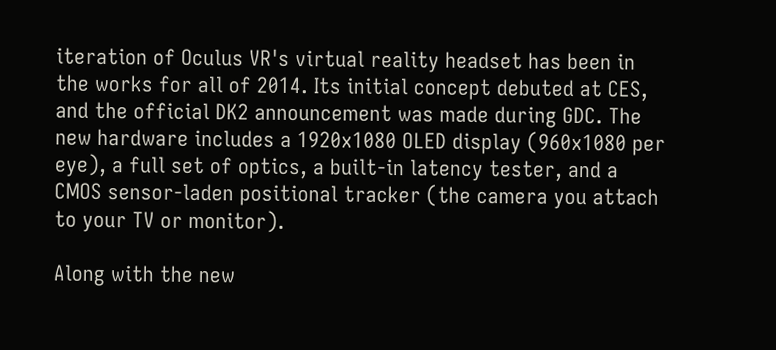iteration of Oculus VR's virtual reality headset has been in the works for all of 2014. Its initial concept debuted at CES, and the official DK2 announcement was made during GDC. The new hardware includes a 1920x1080 OLED display (960x1080 per eye), a full set of optics, a built-in latency tester, and a CMOS sensor-laden positional tracker (the camera you attach to your TV or monitor).

Along with the new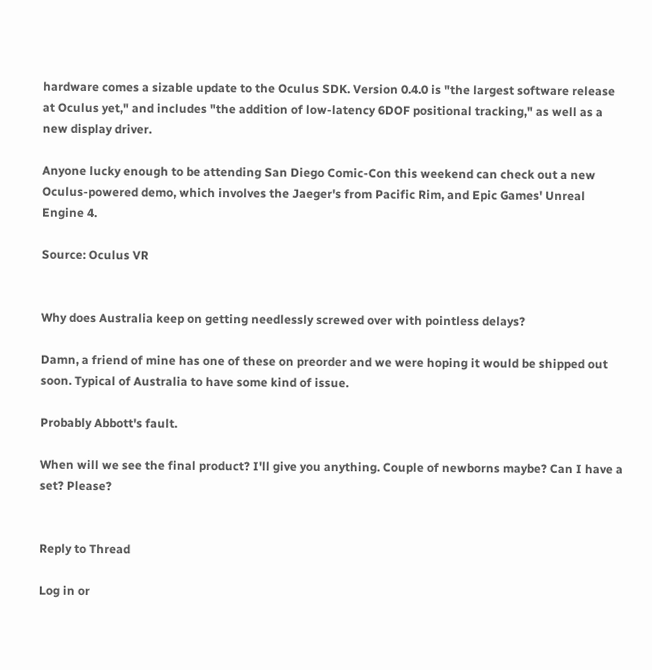hardware comes a sizable update to the Oculus SDK. Version 0.4.0 is "the largest software release at Oculus yet," and includes "the addition of low-latency 6DOF positional tracking," as well as a new display driver.

Anyone lucky enough to be attending San Diego Comic-Con this weekend can check out a new Oculus-powered demo, which involves the Jaeger's from Pacific Rim, and Epic Games' Unreal Engine 4.

Source: Oculus VR


Why does Australia keep on getting needlessly screwed over with pointless delays?

Damn, a friend of mine has one of these on preorder and we were hoping it would be shipped out soon. Typical of Australia to have some kind of issue.

Probably Abbott's fault.

When will we see the final product? I'll give you anything. Couple of newborns maybe? Can I have a set? Please?


Reply to Thread

Log in or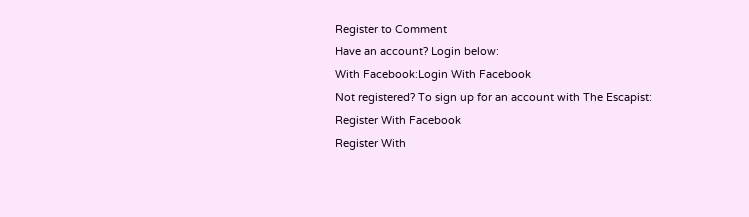Register to Comment
Have an account? Login below:
With Facebook:Login With Facebook
Not registered? To sign up for an account with The Escapist:
Register With Facebook
Register With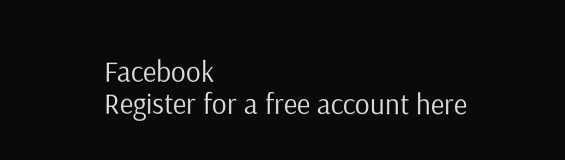Facebook
Register for a free account here